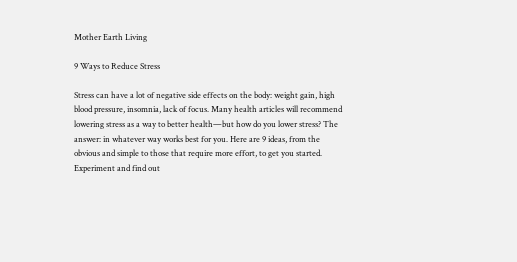Mother Earth Living

9 Ways to Reduce Stress

Stress can have a lot of negative side effects on the body: weight gain, high blood pressure, insomnia, lack of focus. Many health articles will recommend lowering stress as a way to better health—but how do you lower stress? The answer: in whatever way works best for you. Here are 9 ideas, from the obvious and simple to those that require more effort, to get you started. Experiment and find out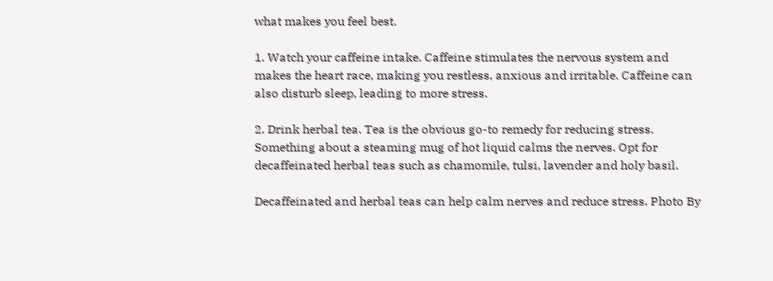what makes you feel best.

1. Watch your caffeine intake. Caffeine stimulates the nervous system and makes the heart race, making you restless, anxious and irritable. Caffeine can also disturb sleep, leading to more stress.

2. Drink herbal tea. Tea is the obvious go-to remedy for reducing stress. Something about a steaming mug of hot liquid calms the nerves. Opt for decaffeinated herbal teas such as chamomile, tulsi, lavender and holy basil.

Decaffeinated and herbal teas can help calm nerves and reduce stress. Photo By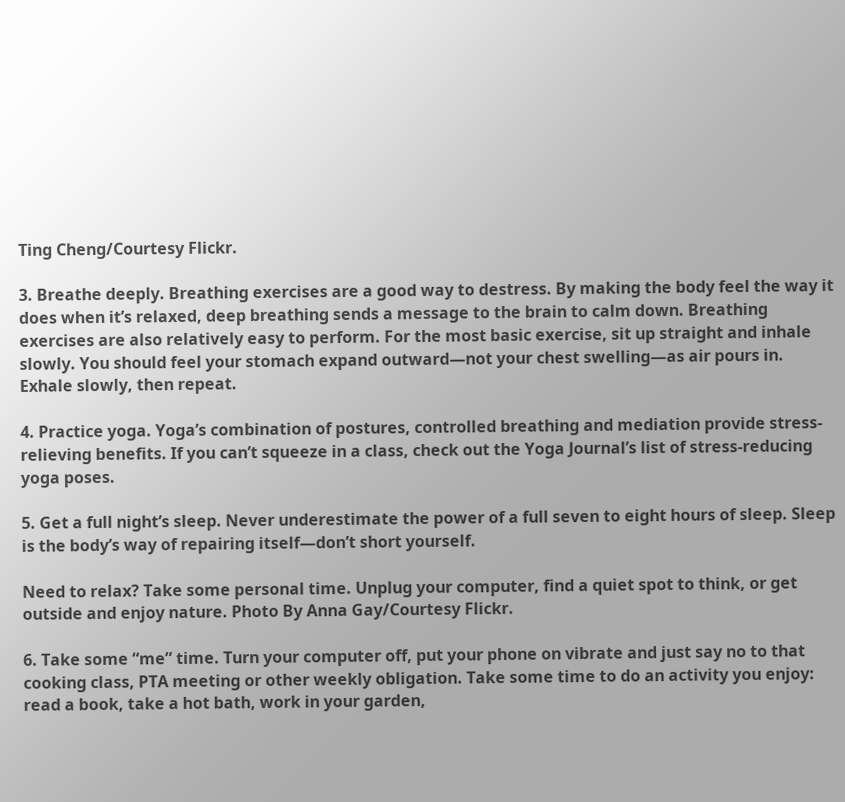Ting Cheng/Courtesy Flickr.

3. Breathe deeply. Breathing exercises are a good way to destress. By making the body feel the way it does when it’s relaxed, deep breathing sends a message to the brain to calm down. Breathing exercises are also relatively easy to perform. For the most basic exercise, sit up straight and inhale slowly. You should feel your stomach expand outward—not your chest swelling—as air pours in. Exhale slowly, then repeat.

4. Practice yoga. Yoga’s combination of postures, controlled breathing and mediation provide stress-relieving benefits. If you can’t squeeze in a class, check out the Yoga Journal’s list of stress-reducing yoga poses.

5. Get a full night’s sleep. Never underestimate the power of a full seven to eight hours of sleep. Sleep is the body’s way of repairing itself—don’t short yourself.

Need to relax? Take some personal time. Unplug your computer, find a quiet spot to think, or get outside and enjoy nature. Photo By Anna Gay/Courtesy Flickr.

6. Take some “me” time. Turn your computer off, put your phone on vibrate and just say no to that cooking class, PTA meeting or other weekly obligation. Take some time to do an activity you enjoy: read a book, take a hot bath, work in your garden,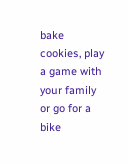bake cookies, play a game with your family or go for a bike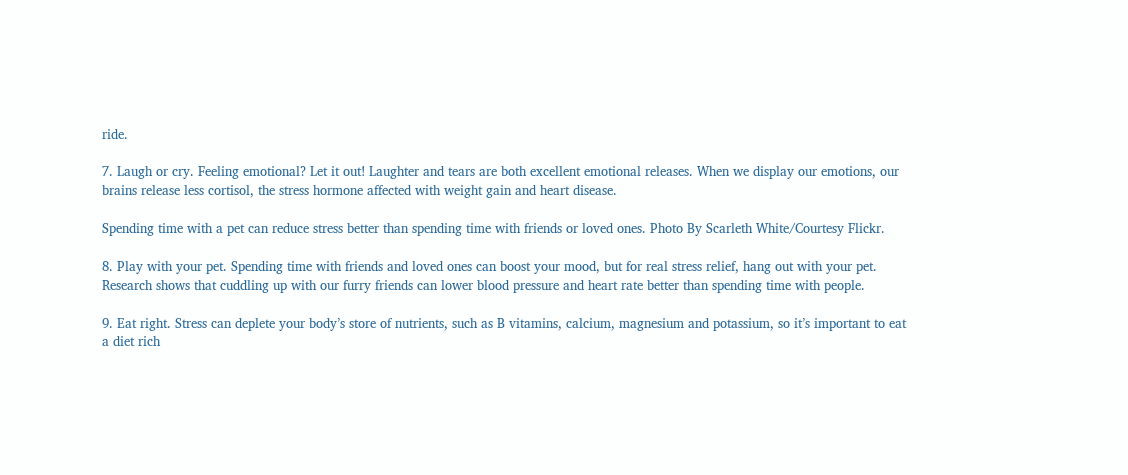ride.

7. Laugh or cry. Feeling emotional? Let it out! Laughter and tears are both excellent emotional releases. When we display our emotions, our brains release less cortisol, the stress hormone affected with weight gain and heart disease.

Spending time with a pet can reduce stress better than spending time with friends or loved ones. Photo By Scarleth White/Courtesy Flickr.

8. Play with your pet. Spending time with friends and loved ones can boost your mood, but for real stress relief, hang out with your pet. Research shows that cuddling up with our furry friends can lower blood pressure and heart rate better than spending time with people.

9. Eat right. Stress can deplete your body’s store of nutrients, such as B vitamins, calcium, magnesium and potassium, so it’s important to eat a diet rich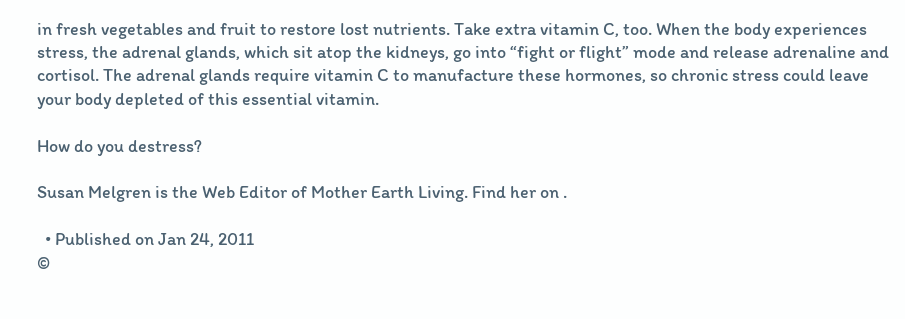in fresh vegetables and fruit to restore lost nutrients. Take extra vitamin C, too. When the body experiences stress, the adrenal glands, which sit atop the kidneys, go into “fight or flight” mode and release adrenaline and cortisol. The adrenal glands require vitamin C to manufacture these hormones, so chronic stress could leave your body depleted of this essential vitamin.

How do you destress?

Susan Melgren is the Web Editor of Mother Earth Living. Find her on .

  • Published on Jan 24, 2011
©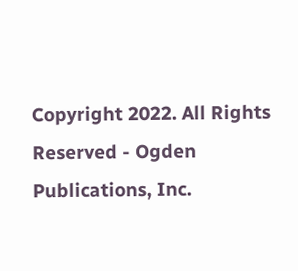Copyright 2022. All Rights Reserved - Ogden Publications, Inc.